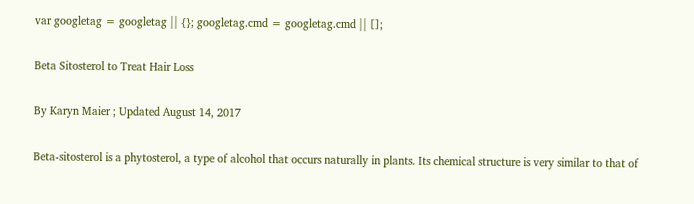var googletag = googletag || {}; googletag.cmd = googletag.cmd || [];

Beta Sitosterol to Treat Hair Loss

By Karyn Maier ; Updated August 14, 2017

Beta-sitosterol is a phytosterol, a type of alcohol that occurs naturally in plants. Its chemical structure is very similar to that of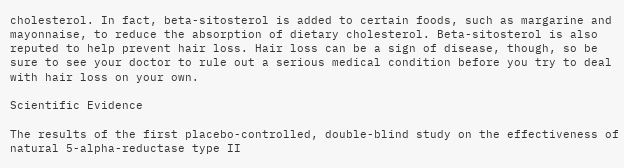cholesterol. In fact, beta-sitosterol is added to certain foods, such as margarine and mayonnaise, to reduce the absorption of dietary cholesterol. Beta-sitosterol is also reputed to help prevent hair loss. Hair loss can be a sign of disease, though, so be sure to see your doctor to rule out a serious medical condition before you try to deal with hair loss on your own.

Scientific Evidence

The results of the first placebo-controlled, double-blind study on the effectiveness of natural 5-alpha-reductase type II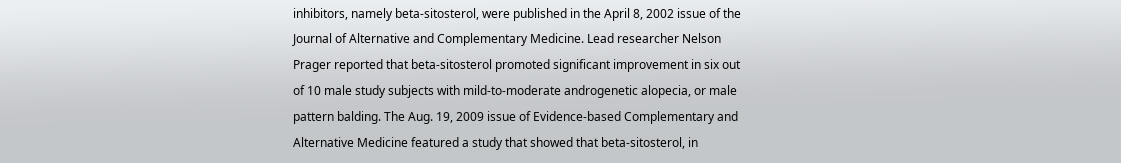inhibitors, namely beta-sitosterol, were published in the April 8, 2002 issue of the Journal of Alternative and Complementary Medicine. Lead researcher Nelson Prager reported that beta-sitosterol promoted significant improvement in six out of 10 male study subjects with mild-to-moderate androgenetic alopecia, or male pattern balding. The Aug. 19, 2009 issue of Evidence-based Complementary and Alternative Medicine featured a study that showed that beta-sitosterol, in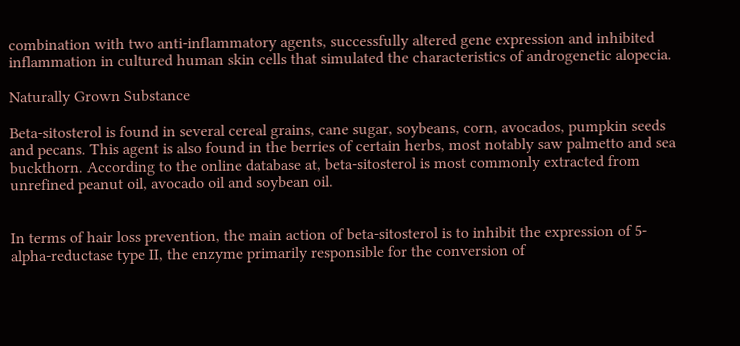combination with two anti-inflammatory agents, successfully altered gene expression and inhibited inflammation in cultured human skin cells that simulated the characteristics of androgenetic alopecia.

Naturally Grown Substance

Beta-sitosterol is found in several cereal grains, cane sugar, soybeans, corn, avocados, pumpkin seeds and pecans. This agent is also found in the berries of certain herbs, most notably saw palmetto and sea buckthorn. According to the online database at, beta-sitosterol is most commonly extracted from unrefined peanut oil, avocado oil and soybean oil.


In terms of hair loss prevention, the main action of beta-sitosterol is to inhibit the expression of 5-alpha-reductase type II, the enzyme primarily responsible for the conversion of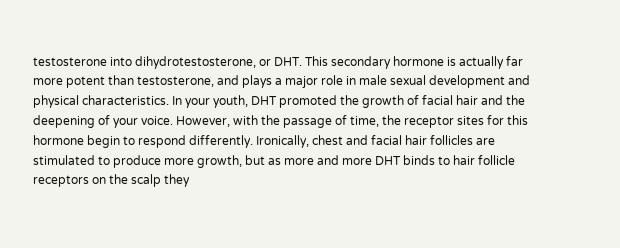testosterone into dihydrotestosterone, or DHT. This secondary hormone is actually far more potent than testosterone, and plays a major role in male sexual development and physical characteristics. In your youth, DHT promoted the growth of facial hair and the deepening of your voice. However, with the passage of time, the receptor sites for this hormone begin to respond differently. Ironically, chest and facial hair follicles are stimulated to produce more growth, but as more and more DHT binds to hair follicle receptors on the scalp they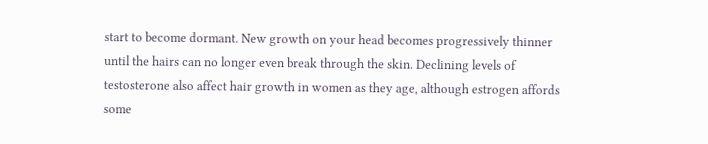start to become dormant. New growth on your head becomes progressively thinner until the hairs can no longer even break through the skin. Declining levels of testosterone also affect hair growth in women as they age, although estrogen affords some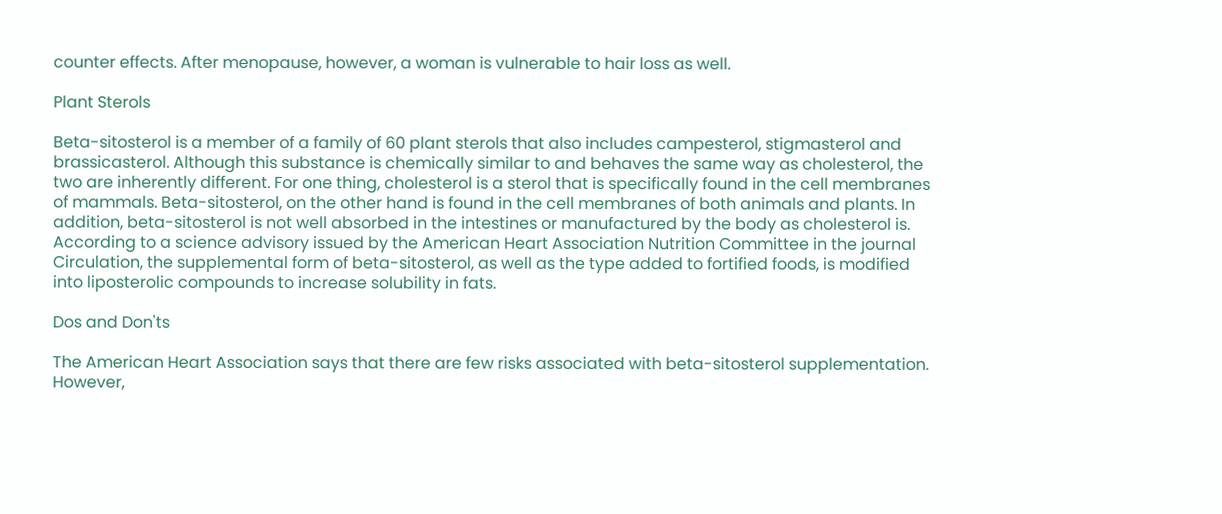counter effects. After menopause, however, a woman is vulnerable to hair loss as well.

Plant Sterols

Beta-sitosterol is a member of a family of 60 plant sterols that also includes campesterol, stigmasterol and brassicasterol. Although this substance is chemically similar to and behaves the same way as cholesterol, the two are inherently different. For one thing, cholesterol is a sterol that is specifically found in the cell membranes of mammals. Beta-sitosterol, on the other hand is found in the cell membranes of both animals and plants. In addition, beta-sitosterol is not well absorbed in the intestines or manufactured by the body as cholesterol is. According to a science advisory issued by the American Heart Association Nutrition Committee in the journal Circulation, the supplemental form of beta-sitosterol, as well as the type added to fortified foods, is modified into liposterolic compounds to increase solubility in fats.

Dos and Don'ts

The American Heart Association says that there are few risks associated with beta-sitosterol supplementation. However,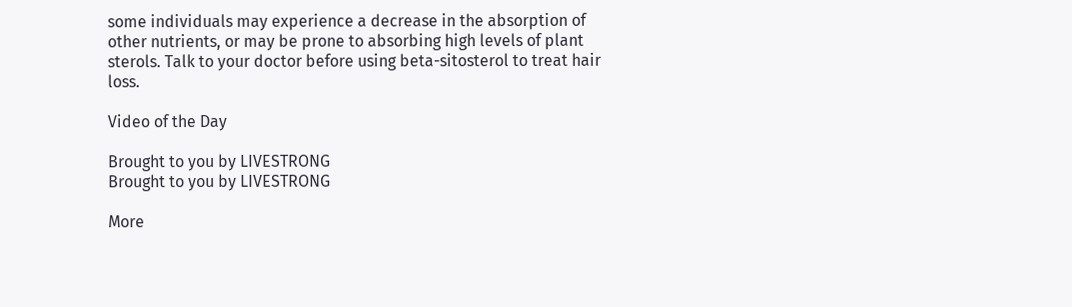some individuals may experience a decrease in the absorption of other nutrients, or may be prone to absorbing high levels of plant sterols. Talk to your doctor before using beta-sitosterol to treat hair loss.

Video of the Day

Brought to you by LIVESTRONG
Brought to you by LIVESTRONG

More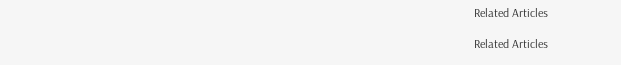Related Articles

Related Articles